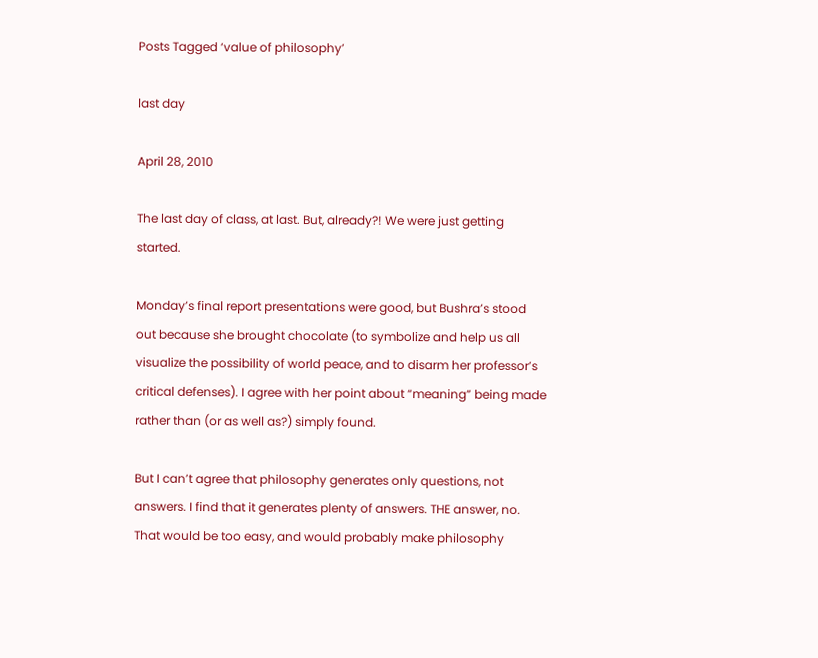Posts Tagged ‘value of philosophy’

last day

April 28, 2010

The last day of class, at last. But, already?! We were just getting started.

Monday’s final report presentations were good, but Bushra’s stood out because she brought chocolate (to symbolize and help us all visualize the possibility of world peace, and to disarm her professor’s critical defenses). I agree with her point about “meaning” being made rather than (or as well as?) simply found.

But I can’t agree that philosophy generates only questions, not answers. I find that it generates plenty of answers. THE answer, no. That would be too easy, and would probably make philosophy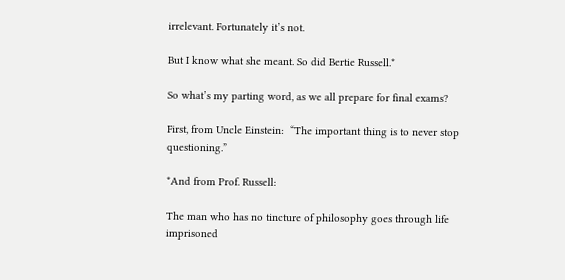irrelevant. Fortunately it’s not.

But I know what she meant. So did Bertie Russell.*

So what’s my parting word, as we all prepare for final exams?

First, from Uncle Einstein:  “The important thing is to never stop questioning.”

*And from Prof. Russell:

The man who has no tincture of philosophy goes through life imprisoned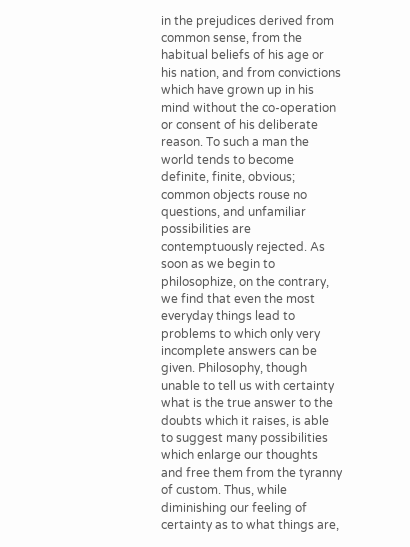in the prejudices derived from common sense, from the habitual beliefs of his age or his nation, and from convictions which have grown up in his mind without the co-operation or consent of his deliberate reason. To such a man the world tends to become definite, finite, obvious; common objects rouse no questions, and unfamiliar possibilities are contemptuously rejected. As soon as we begin to philosophize, on the contrary, we find that even the most everyday things lead to problems to which only very incomplete answers can be given. Philosophy, though unable to tell us with certainty what is the true answer to the doubts which it raises, is able to suggest many possibilities which enlarge our thoughts and free them from the tyranny of custom. Thus, while diminishing our feeling of certainty as to what things are,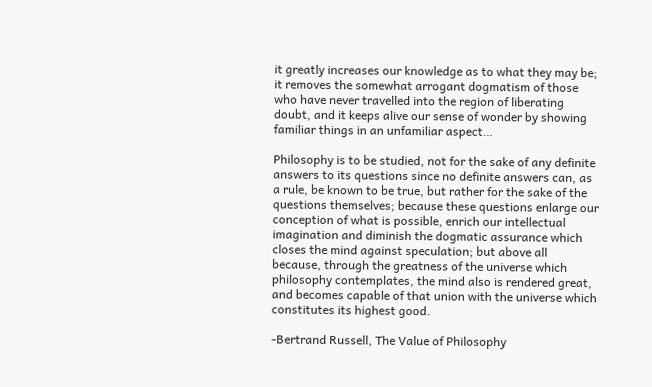it greatly increases our knowledge as to what they may be; it removes the somewhat arrogant dogmatism of those who have never travelled into the region of liberating doubt, and it keeps alive our sense of wonder by showing familiar things in an unfamiliar aspect…

Philosophy is to be studied, not for the sake of any definite answers to its questions since no definite answers can, as a rule, be known to be true, but rather for the sake of the questions themselves; because these questions enlarge our conception of what is possible, enrich our intellectual imagination and diminish the dogmatic assurance which closes the mind against speculation; but above all because, through the greatness of the universe which philosophy contemplates, the mind also is rendered great, and becomes capable of that union with the universe which constitutes its highest good.

-Bertrand Russell, The Value of Philosophy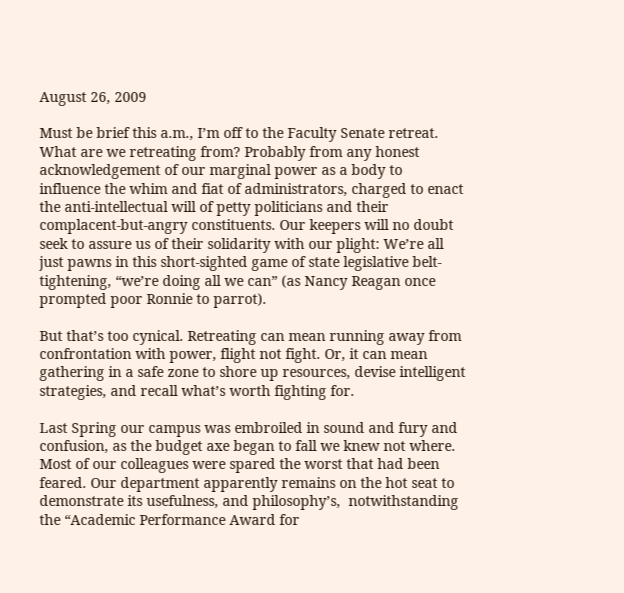August 26, 2009

Must be brief this a.m., I’m off to the Faculty Senate retreat. What are we retreating from? Probably from any honest acknowledgement of our marginal power as a body to influence the whim and fiat of administrators, charged to enact the anti-intellectual will of petty politicians and their complacent-but-angry constituents. Our keepers will no doubt seek to assure us of their solidarity with our plight: We’re all just pawns in this short-sighted game of state legislative belt-tightening, “we’re doing all we can” (as Nancy Reagan once prompted poor Ronnie to parrot).

But that’s too cynical. Retreating can mean running away from confrontation with power, flight not fight. Or, it can mean gathering in a safe zone to shore up resources, devise intelligent strategies, and recall what’s worth fighting for.

Last Spring our campus was embroiled in sound and fury and confusion, as the budget axe began to fall we knew not where. Most of our colleagues were spared the worst that had been feared. Our department apparently remains on the hot seat to demonstrate its usefulness, and philosophy’s,  notwithstanding the “Academic Performance Award for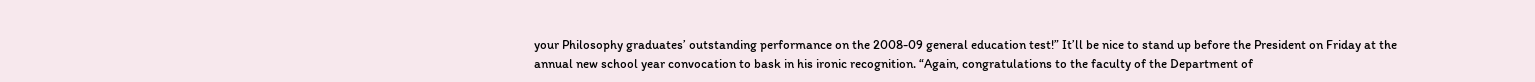your Philosophy graduates’ outstanding performance on the 2008-09 general education test!” It’ll be nice to stand up before the President on Friday at the annual new school year convocation to bask in his ironic recognition. “Again, congratulations to the faculty of the Department of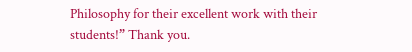Philosophy for their excellent work with their students!” Thank you.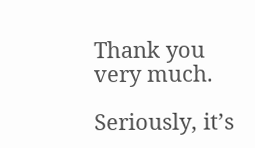Thank you very much.

Seriously, it’s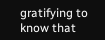gratifying to know that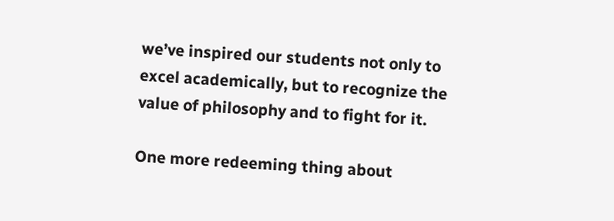we’ve inspired our students not only to excel academically, but to recognize the value of philosophy and to fight for it.

One more redeeming thing about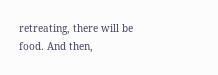retreating, there will be food. And then,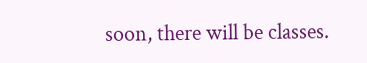soon, there will be classes.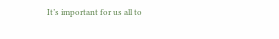It’s important for us all to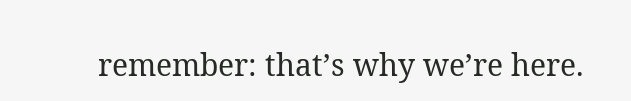remember: that’s why we’re here.